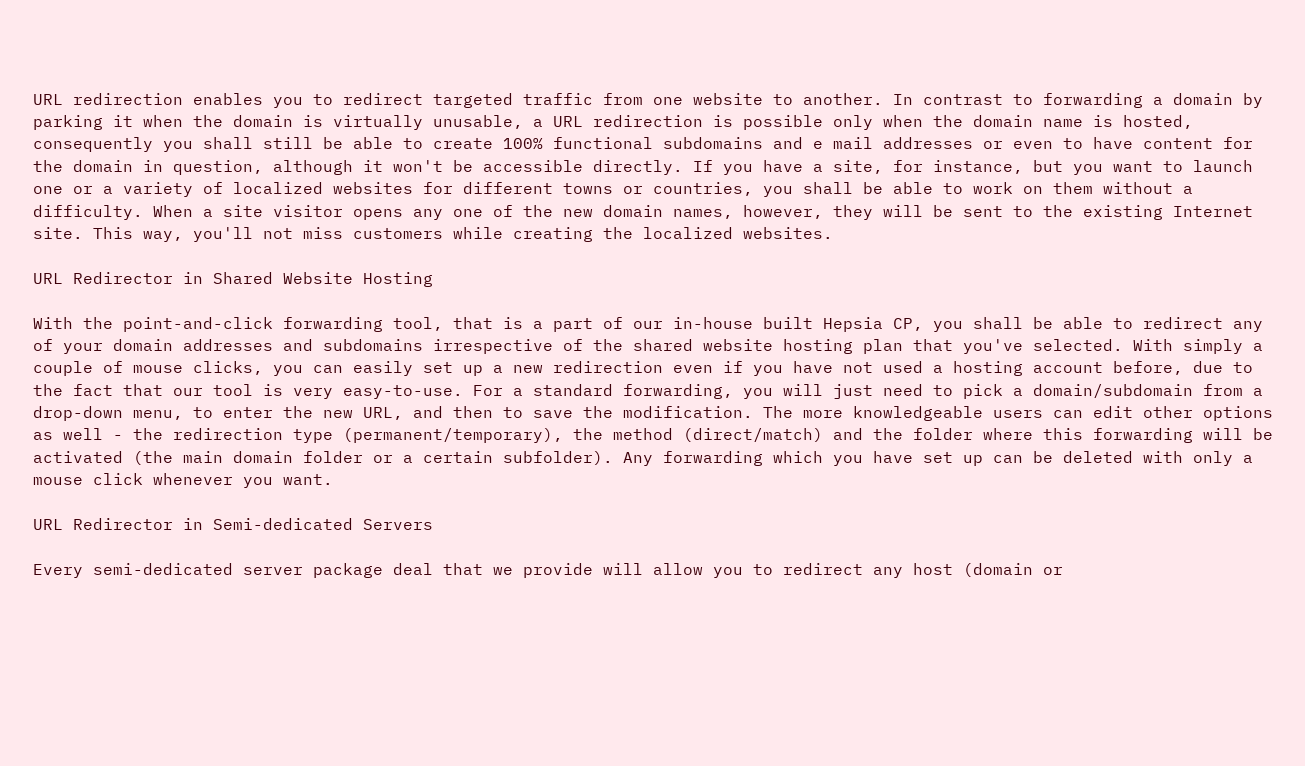URL redirection enables you to redirect targeted traffic from one website to another. In contrast to forwarding a domain by parking it when the domain is virtually unusable, a URL redirection is possible only when the domain name is hosted, consequently you shall still be able to create 100% functional subdomains and e mail addresses or even to have content for the domain in question, although it won't be accessible directly. If you have a site, for instance, but you want to launch one or a variety of localized websites for different towns or countries, you shall be able to work on them without a difficulty. When a site visitor opens any one of the new domain names, however, they will be sent to the existing Internet site. This way, you'll not miss customers while creating the localized websites.

URL Redirector in Shared Website Hosting

With the point-and-click forwarding tool, that is a part of our in-house built Hepsia CP, you shall be able to redirect any of your domain addresses and subdomains irrespective of the shared website hosting plan that you've selected. With simply a couple of mouse clicks, you can easily set up a new redirection even if you have not used a hosting account before, due to the fact that our tool is very easy-to-use. For a standard forwarding, you will just need to pick a domain/subdomain from a drop-down menu, to enter the new URL, and then to save the modification. The more knowledgeable users can edit other options as well - the redirection type (permanent/temporary), the method (direct/match) and the folder where this forwarding will be activated (the main domain folder or a certain subfolder). Any forwarding which you have set up can be deleted with only a mouse click whenever you want.

URL Redirector in Semi-dedicated Servers

Every semi-dedicated server package deal that we provide will allow you to redirect any host (domain or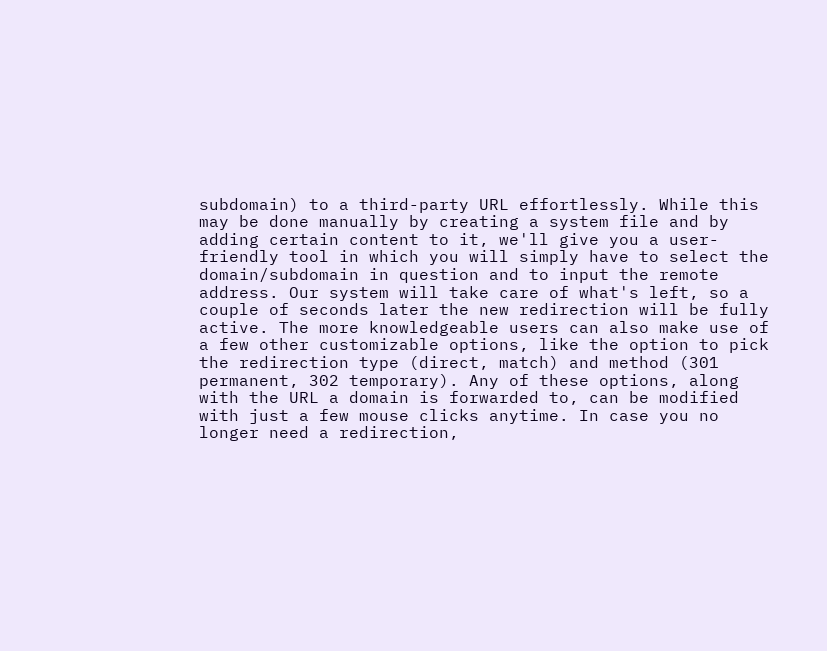subdomain) to a third-party URL effortlessly. While this may be done manually by creating a system file and by adding certain content to it, we'll give you a user-friendly tool in which you will simply have to select the domain/subdomain in question and to input the remote address. Our system will take care of what's left, so a couple of seconds later the new redirection will be fully active. The more knowledgeable users can also make use of a few other customizable options, like the option to pick the redirection type (direct, match) and method (301 permanent, 302 temporary). Any of these options, along with the URL a domain is forwarded to, can be modified with just a few mouse clicks anytime. In case you no longer need a redirection,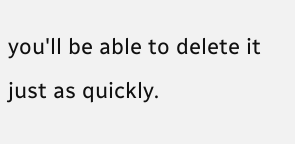you'll be able to delete it just as quickly.